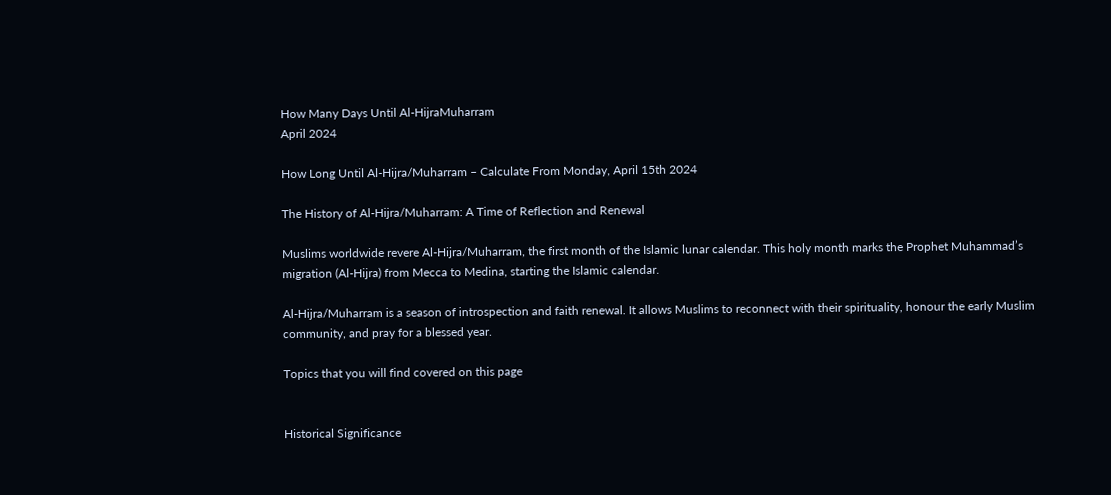How Many Days Until Al-HijraMuharram
April 2024

How Long Until Al-Hijra/Muharram – Calculate From Monday, April 15th 2024

The History of Al-Hijra/Muharram: A Time of Reflection and Renewal

Muslims worldwide revere Al-Hijra/Muharram, the first month of the Islamic lunar calendar. This holy month marks the Prophet Muhammad’s migration (Al-Hijra) from Mecca to Medina, starting the Islamic calendar.

Al-Hijra/Muharram is a season of introspection and faith renewal. It allows Muslims to reconnect with their spirituality, honour the early Muslim community, and pray for a blessed year.

Topics that you will find covered on this page


Historical Significance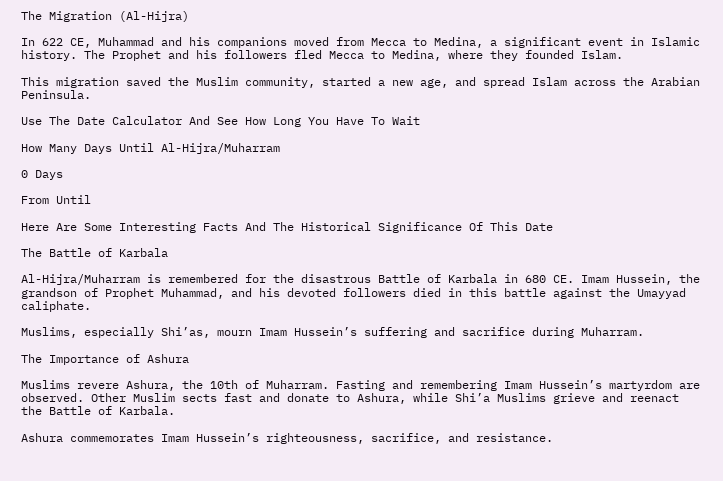The Migration (Al-Hijra)

In 622 CE, Muhammad and his companions moved from Mecca to Medina, a significant event in Islamic history. The Prophet and his followers fled Mecca to Medina, where they founded Islam.

This migration saved the Muslim community, started a new age, and spread Islam across the Arabian Peninsula.

Use The Date Calculator And See How Long You Have To Wait

How Many Days Until Al-Hijra/Muharram

0 Days

From Until

Here Are Some Interesting Facts And The Historical Significance Of This Date

The Battle of Karbala

Al-Hijra/Muharram is remembered for the disastrous Battle of Karbala in 680 CE. Imam Hussein, the grandson of Prophet Muhammad, and his devoted followers died in this battle against the Umayyad caliphate.

Muslims, especially Shi’as, mourn Imam Hussein’s suffering and sacrifice during Muharram.

The Importance of Ashura

Muslims revere Ashura, the 10th of Muharram. Fasting and remembering Imam Hussein’s martyrdom are observed. Other Muslim sects fast and donate to Ashura, while Shi’a Muslims grieve and reenact the Battle of Karbala.

Ashura commemorates Imam Hussein’s righteousness, sacrifice, and resistance.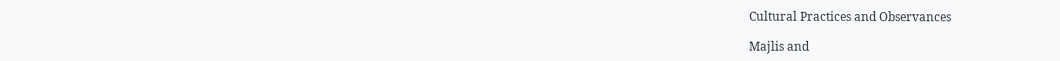Cultural Practices and Observances

Majlis and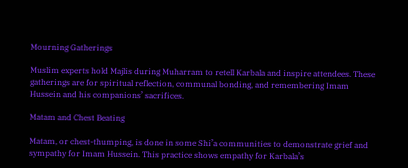Mourning Gatherings

Muslim experts hold Majlis during Muharram to retell Karbala and inspire attendees. These gatherings are for spiritual reflection, communal bonding, and remembering Imam Hussein and his companions’ sacrifices.

Matam and Chest Beating

Matam, or chest-thumping, is done in some Shi’a communities to demonstrate grief and sympathy for Imam Hussein. This practice shows empathy for Karbala’s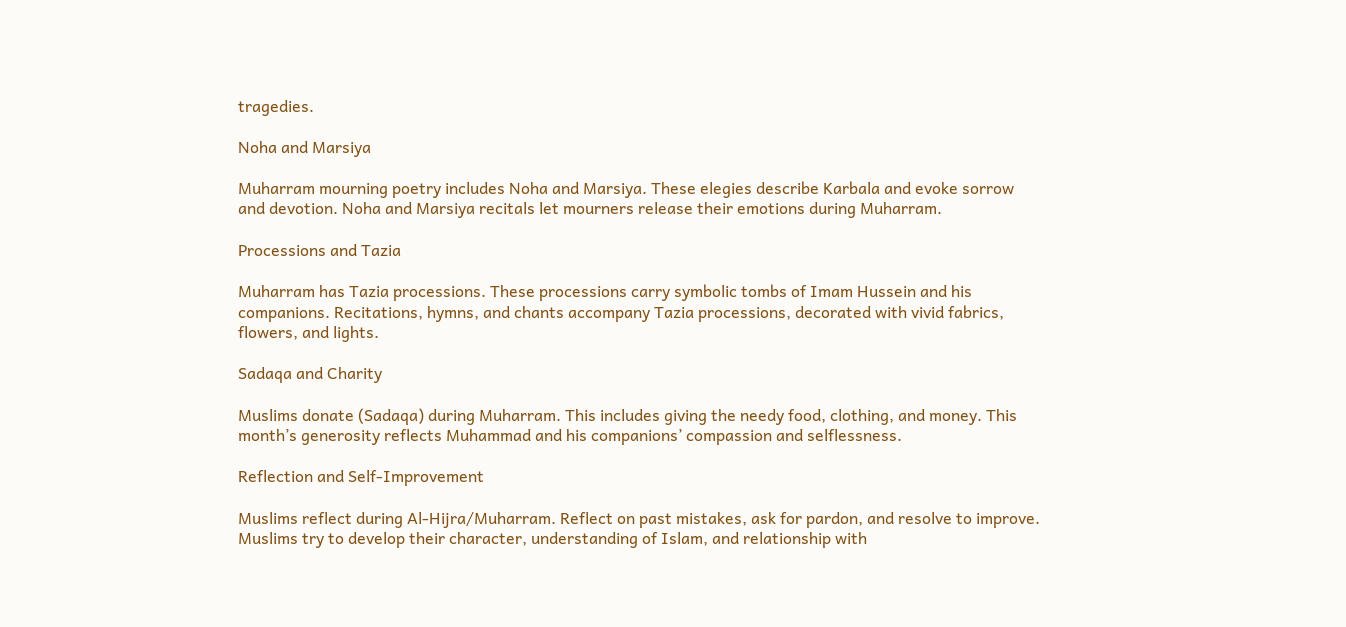tragedies.

Noha and Marsiya

Muharram mourning poetry includes Noha and Marsiya. These elegies describe Karbala and evoke sorrow and devotion. Noha and Marsiya recitals let mourners release their emotions during Muharram.

Processions and Tazia

Muharram has Tazia processions. These processions carry symbolic tombs of Imam Hussein and his companions. Recitations, hymns, and chants accompany Tazia processions, decorated with vivid fabrics, flowers, and lights.

Sadaqa and Charity

Muslims donate (Sadaqa) during Muharram. This includes giving the needy food, clothing, and money. This month’s generosity reflects Muhammad and his companions’ compassion and selflessness.

Reflection and Self-Improvement

Muslims reflect during Al-Hijra/Muharram. Reflect on past mistakes, ask for pardon, and resolve to improve. Muslims try to develop their character, understanding of Islam, and relationship with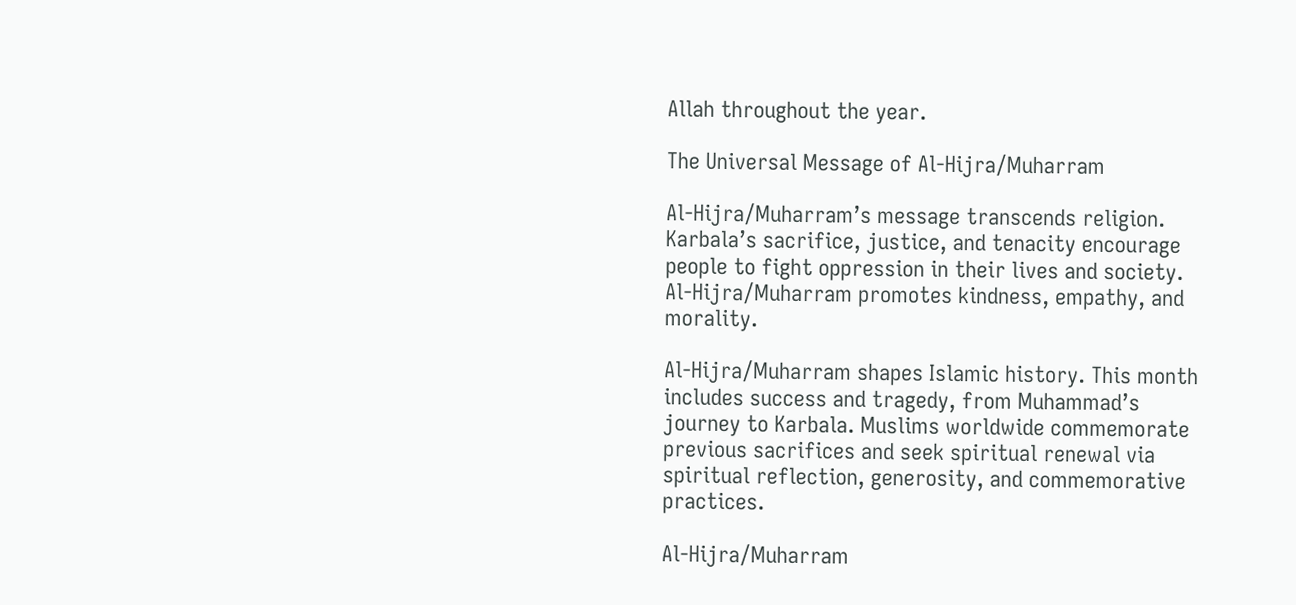Allah throughout the year.

The Universal Message of Al-Hijra/Muharram

Al-Hijra/Muharram’s message transcends religion. Karbala’s sacrifice, justice, and tenacity encourage people to fight oppression in their lives and society. Al-Hijra/Muharram promotes kindness, empathy, and morality.

Al-Hijra/Muharram shapes Islamic history. This month includes success and tragedy, from Muhammad’s journey to Karbala. Muslims worldwide commemorate previous sacrifices and seek spiritual renewal via spiritual reflection, generosity, and commemorative practices.

Al-Hijra/Muharram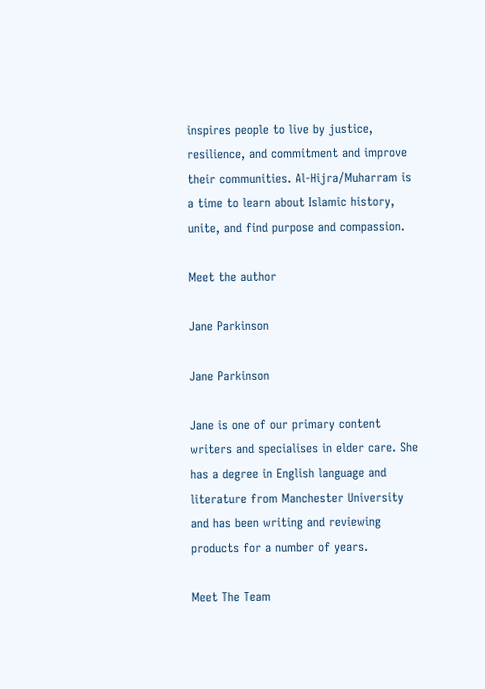inspires people to live by justice, resilience, and commitment and improve their communities. Al-Hijra/Muharram is a time to learn about Islamic history, unite, and find purpose and compassion.

Meet the author

Jane Parkinson

Jane Parkinson

Jane is one of our primary content writers and specialises in elder care. She has a degree in English language and literature from Manchester University and has been writing and reviewing products for a number of years.

Meet The Team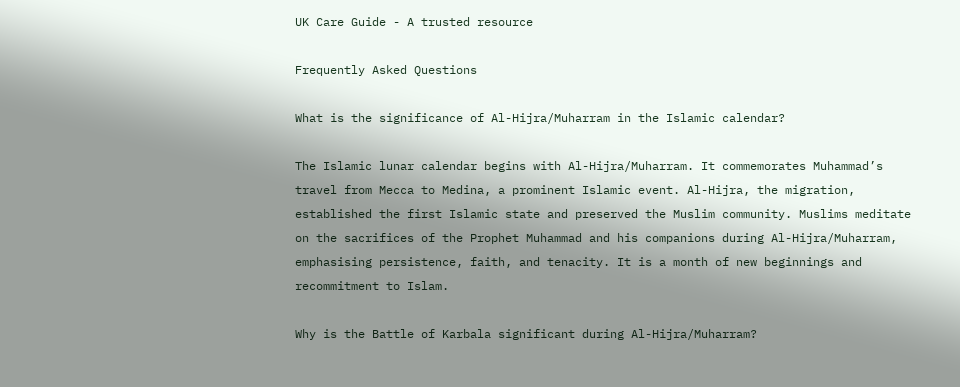UK Care Guide - A trusted resource

Frequently Asked Questions

What is the significance of Al-Hijra/Muharram in the Islamic calendar?

The Islamic lunar calendar begins with Al-Hijra/Muharram. It commemorates Muhammad’s travel from Mecca to Medina, a prominent Islamic event. Al-Hijra, the migration, established the first Islamic state and preserved the Muslim community. Muslims meditate on the sacrifices of the Prophet Muhammad and his companions during Al-Hijra/Muharram, emphasising persistence, faith, and tenacity. It is a month of new beginnings and recommitment to Islam.

Why is the Battle of Karbala significant during Al-Hijra/Muharram?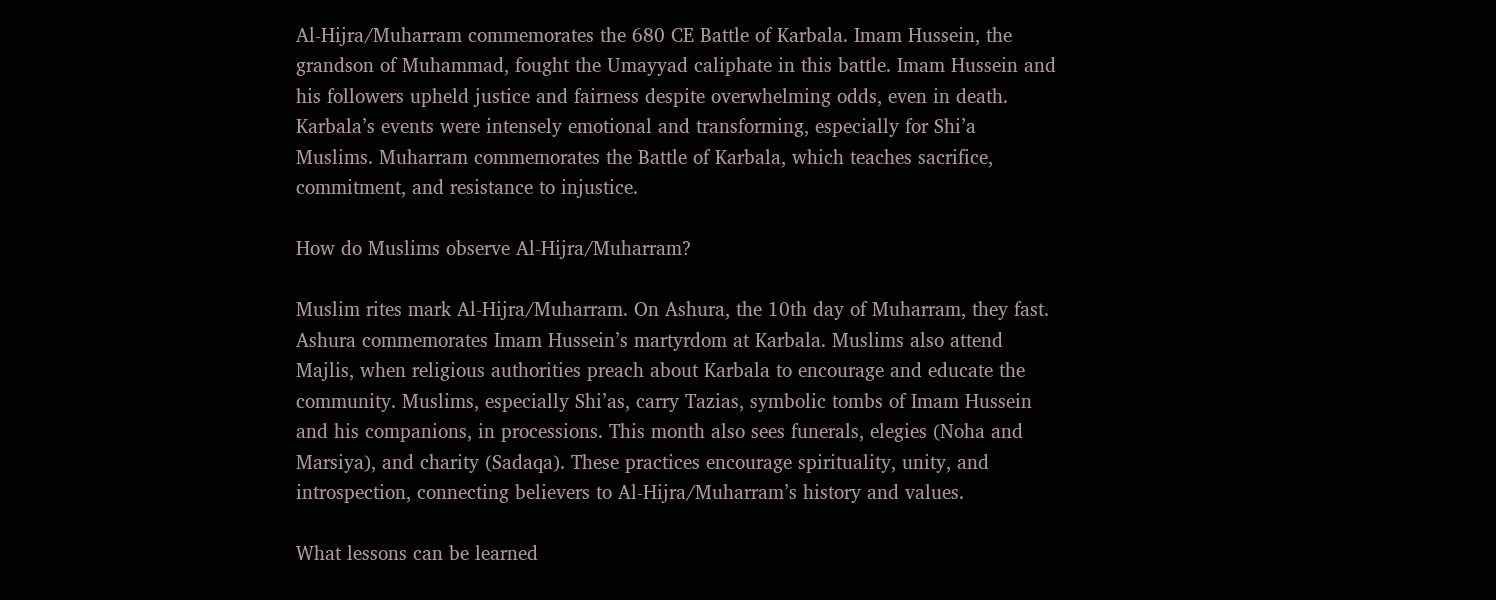Al-Hijra/Muharram commemorates the 680 CE Battle of Karbala. Imam Hussein, the grandson of Muhammad, fought the Umayyad caliphate in this battle. Imam Hussein and his followers upheld justice and fairness despite overwhelming odds, even in death. Karbala’s events were intensely emotional and transforming, especially for Shi’a Muslims. Muharram commemorates the Battle of Karbala, which teaches sacrifice, commitment, and resistance to injustice.

How do Muslims observe Al-Hijra/Muharram?

Muslim rites mark Al-Hijra/Muharram. On Ashura, the 10th day of Muharram, they fast. Ashura commemorates Imam Hussein’s martyrdom at Karbala. Muslims also attend Majlis, when religious authorities preach about Karbala to encourage and educate the community. Muslims, especially Shi’as, carry Tazias, symbolic tombs of Imam Hussein and his companions, in processions. This month also sees funerals, elegies (Noha and Marsiya), and charity (Sadaqa). These practices encourage spirituality, unity, and introspection, connecting believers to Al-Hijra/Muharram’s history and values.

What lessons can be learned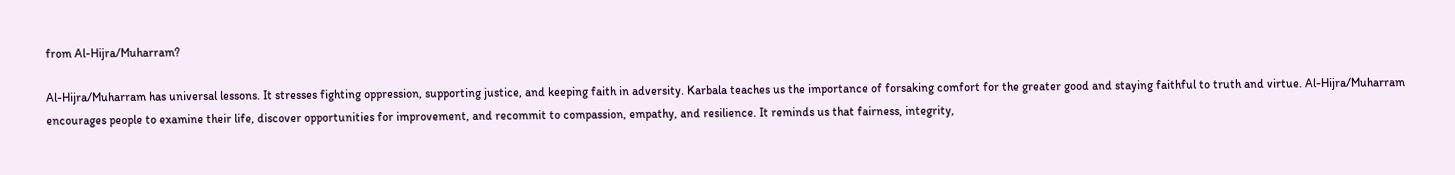from Al-Hijra/Muharram?

Al-Hijra/Muharram has universal lessons. It stresses fighting oppression, supporting justice, and keeping faith in adversity. Karbala teaches us the importance of forsaking comfort for the greater good and staying faithful to truth and virtue. Al-Hijra/Muharram encourages people to examine their life, discover opportunities for improvement, and recommit to compassion, empathy, and resilience. It reminds us that fairness, integrity,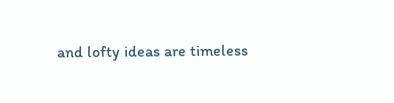and lofty ideas are timeless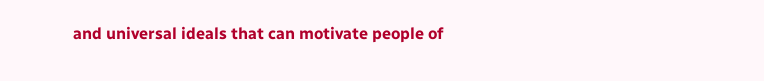and universal ideals that can motivate people of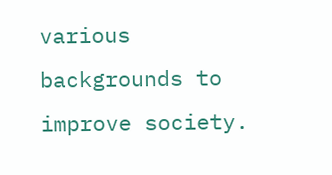various backgrounds to improve society.